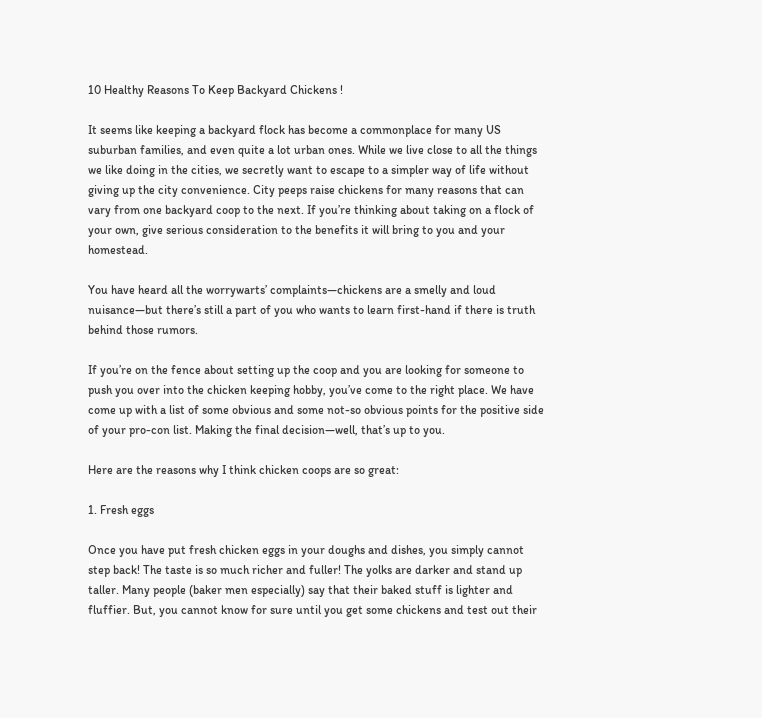10 Healthy Reasons To Keep Backyard Chickens !

It seems like keeping a backyard flock has become a commonplace for many US suburban families, and even quite a lot urban ones. While we live close to all the things we like doing in the cities, we secretly want to escape to a simpler way of life without giving up the city convenience. City peeps raise chickens for many reasons that can vary from one backyard coop to the next. If you’re thinking about taking on a flock of your own, give serious consideration to the benefits it will bring to you and your homestead.

You have heard all the worrywarts’ complaints—chickens are a smelly and loud nuisance—but there’s still a part of you who wants to learn first-hand if there is truth behind those rumors.

If you’re on the fence about setting up the coop and you are looking for someone to push you over into the chicken keeping hobby, you’ve come to the right place. We have come up with a list of some obvious and some not-so obvious points for the positive side of your pro-con list. Making the final decision—well, that’s up to you.

Here are the reasons why I think chicken coops are so great:

1. Fresh eggs

Once you have put fresh chicken eggs in your doughs and dishes, you simply cannot step back! The taste is so much richer and fuller! The yolks are darker and stand up taller. Many people (baker men especially) say that their baked stuff is lighter and fluffier. But, you cannot know for sure until you get some chickens and test out their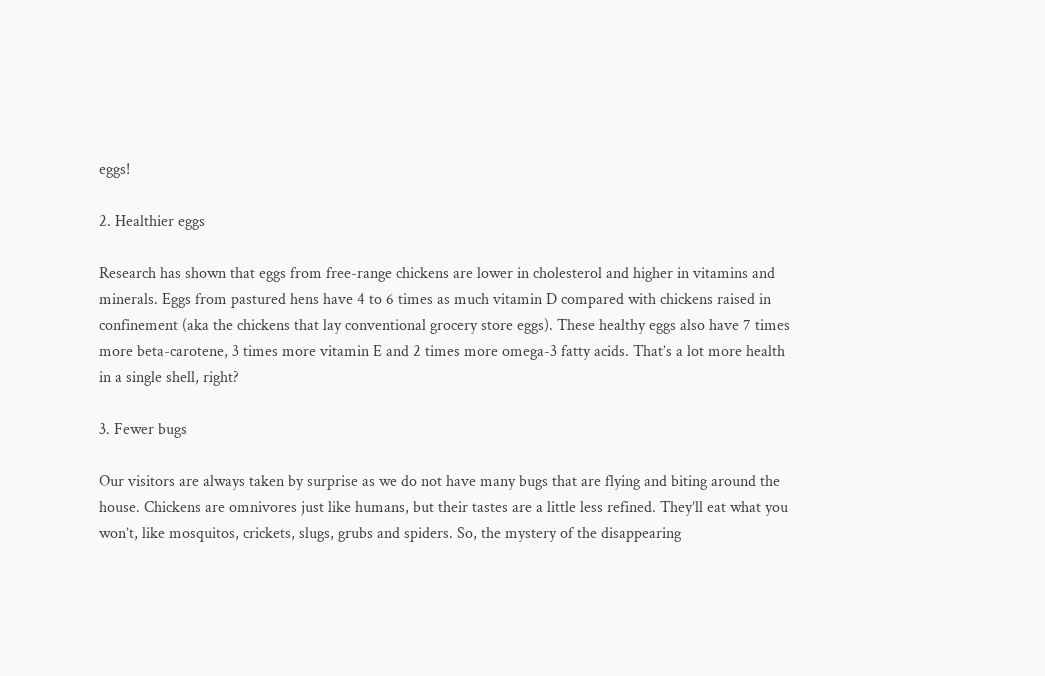eggs!

2. Healthier eggs

Research has shown that eggs from free-range chickens are lower in cholesterol and higher in vitamins and minerals. Eggs from pastured hens have 4 to 6 times as much vitamin D compared with chickens raised in confinement (aka the chickens that lay conventional grocery store eggs). These healthy eggs also have 7 times more beta-carotene, 3 times more vitamin E and 2 times more omega-3 fatty acids. That’s a lot more health in a single shell, right?

3. Fewer bugs

Our visitors are always taken by surprise as we do not have many bugs that are flying and biting around the house. Chickens are omnivores just like humans, but their tastes are a little less refined. They’ll eat what you won’t, like mosquitos, crickets, slugs, grubs and spiders. So, the mystery of the disappearing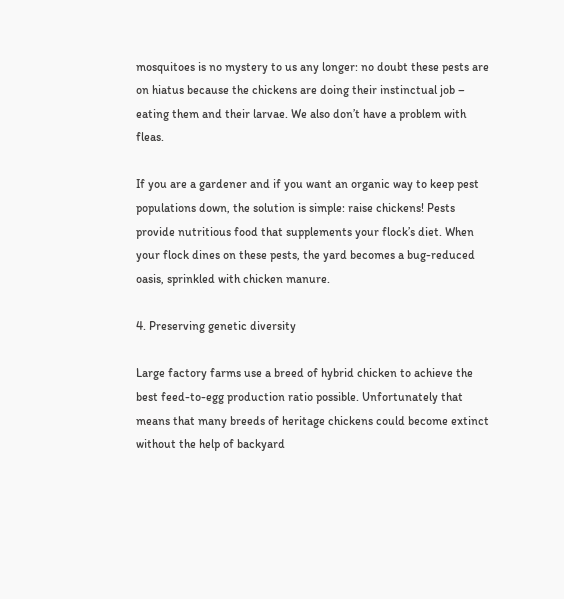mosquitoes is no mystery to us any longer: no doubt these pests are on hiatus because the chickens are doing their instinctual job – eating them and their larvae. We also don’t have a problem with fleas.

If you are a gardener and if you want an organic way to keep pest populations down, the solution is simple: raise chickens! Pests provide nutritious food that supplements your flock’s diet. When your flock dines on these pests, the yard becomes a bug-reduced oasis, sprinkled with chicken manure.

4. Preserving genetic diversity

Large factory farms use a breed of hybrid chicken to achieve the best feed-to-egg production ratio possible. Unfortunately that means that many breeds of heritage chickens could become extinct without the help of backyard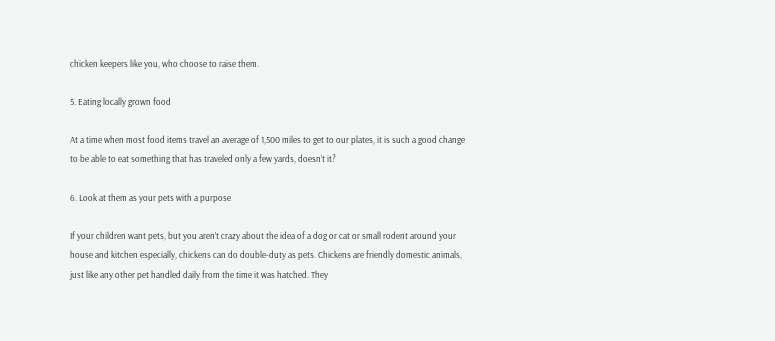chicken keepers like you, who choose to raise them.

5. Eating locally grown food

At a time when most food items travel an average of 1,500 miles to get to our plates, it is such a good change to be able to eat something that has traveled only a few yards, doesn’t it?

6. Look at them as your pets with a purpose

If your children want pets, but you aren’t crazy about the idea of a dog or cat or small rodent around your house and kitchen especially, chickens can do double-duty as pets. Chickens are friendly domestic animals, just like any other pet handled daily from the time it was hatched. They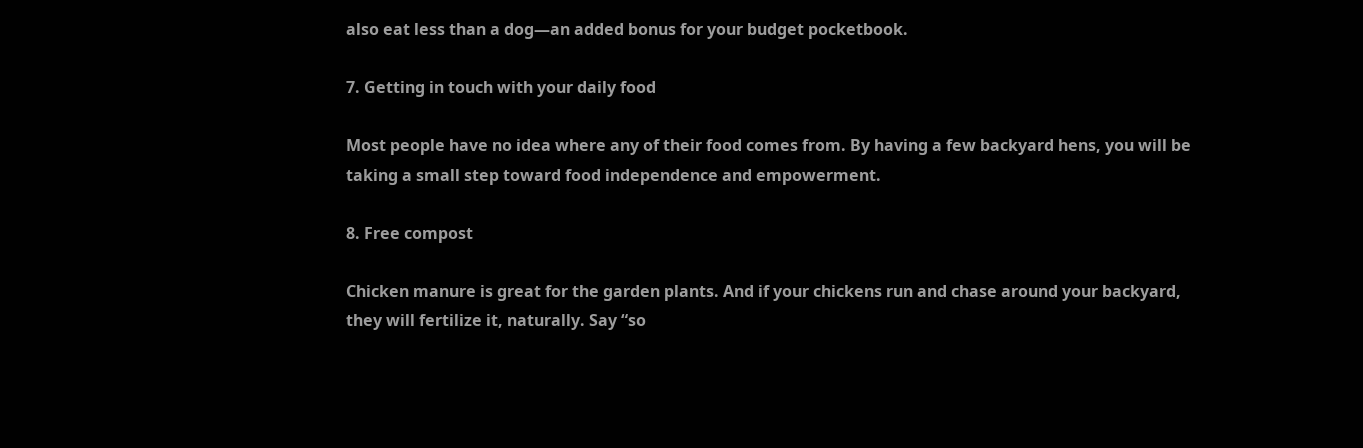also eat less than a dog—an added bonus for your budget pocketbook.

7. Getting in touch with your daily food

Most people have no idea where any of their food comes from. By having a few backyard hens, you will be taking a small step toward food independence and empowerment.

8. Free compost

Chicken manure is great for the garden plants. And if your chickens run and chase around your backyard, they will fertilize it, naturally. Say “so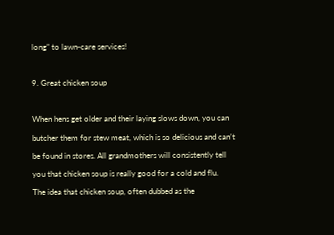long” to lawn-care services!

9. Great chicken soup

When hens get older and their laying slows down, you can butcher them for stew meat, which is so delicious and can’t be found in stores. All grandmothers will consistently tell you that chicken soup is really good for a cold and flu.
The idea that chicken soup, often dubbed as the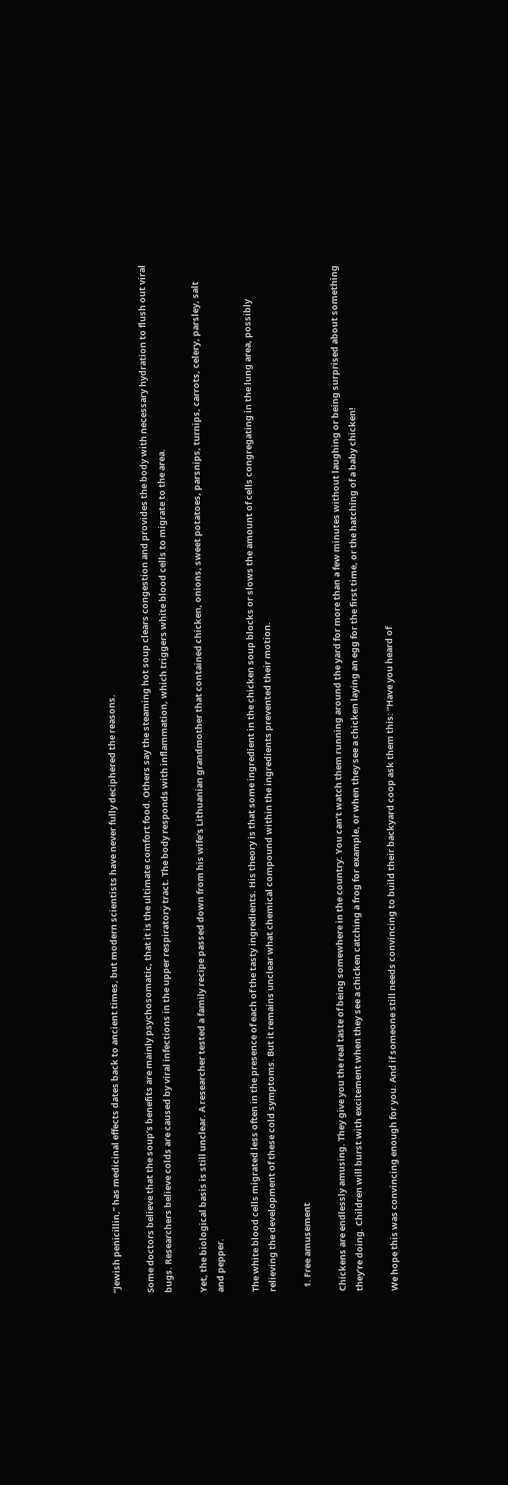“Jewish penicillin,” has medicinal effects dates back to ancient times, but modern scientists have never fully deciphered the reasons.

Some doctors believe that the soup’s benefits are mainly psychosomatic, that it is the ultimate comfort food. Others say the steaming hot soup clears congestion and provides the body with necessary hydration to flush out viral bugs. Researchers believe colds are caused by viral infections in the upper respiratory tract. The body responds with inflammation, which triggers white blood cells to migrate to the area.

Yet, the biological basis is still unclear. A researcher tested a family recipe passed down from his wife’s Lithuanian grandmother that contained chicken, onions, sweet potatoes, parsnips, turnips, carrots, celery, parsley, salt and pepper.

The white blood cells migrated less often in the presence of each of the tasty ingredients. His theory is that some ingredient in the chicken soup blocks or slows the amount of cells congregating in the lung area, possibly relieving the development of these cold symptoms. But it remains unclear what chemical compound within the ingredients prevented their motion.

  1. Free amusement

Chickens are endlessly amusing. They give you the real taste of being somewhere in the country. You can’t watch them running around the yard for more than a few minutes without laughing or being surprised about something they’re doing. Children will burst with excitement when they see a chicken catching a frog for example, or when they see a chicken laying an egg for the first time, or the hatching of a baby chicken!

We hope this was convincing enough for you. And if someone still needs convincing to build their backyard coop ask them this: “Have you heard of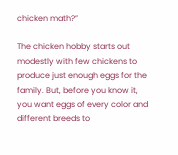chicken math?”

The chicken hobby starts out modestly with few chickens to produce just enough eggs for the family. But, before you know it, you want eggs of every color and different breeds to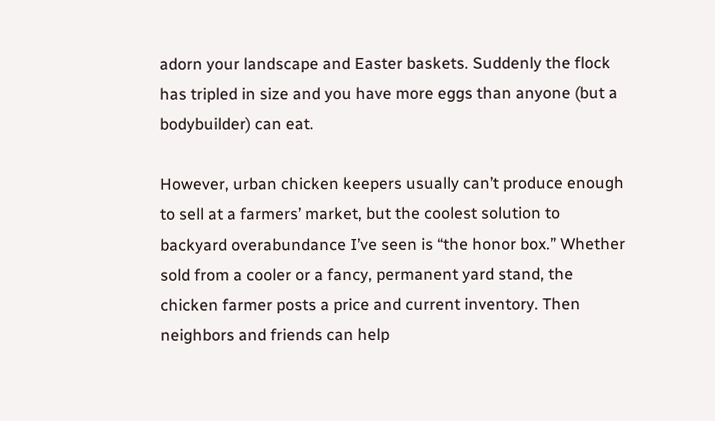adorn your landscape and Easter baskets. Suddenly the flock has tripled in size and you have more eggs than anyone (but a bodybuilder) can eat.

However, urban chicken keepers usually can’t produce enough to sell at a farmers’ market, but the coolest solution to backyard overabundance I’ve seen is “the honor box.” Whether sold from a cooler or a fancy, permanent yard stand, the chicken farmer posts a price and current inventory. Then neighbors and friends can help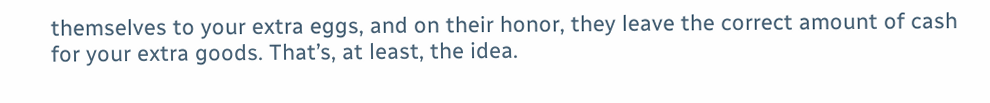themselves to your extra eggs, and on their honor, they leave the correct amount of cash for your extra goods. That’s, at least, the idea.